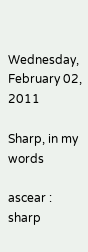Wednesday, February 02, 2011

Sharp, in my words

ascear : sharp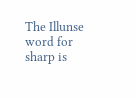The Illunse word for sharp is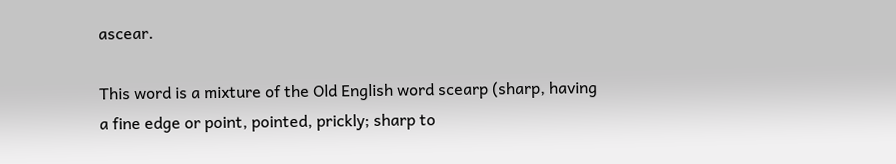ascear.

This word is a mixture of the Old English word scearp (sharp, having a fine edge or point, pointed, prickly; sharp to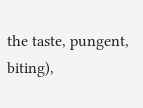the taste, pungent, biting),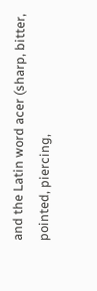and the Latin word acer (sharp, bitter, pointed, piercing,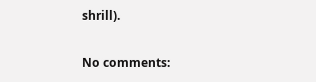shrill).

No comments: